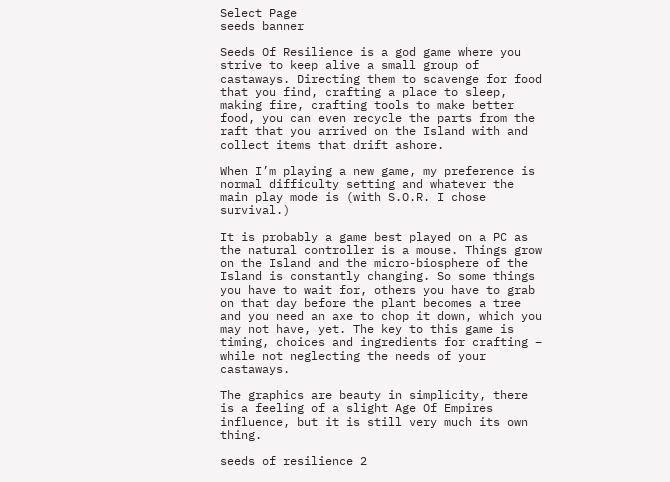Select Page
seeds banner

Seeds Of Resilience is a god game where you strive to keep alive a small group of castaways. Directing them to scavenge for food that you find, crafting a place to sleep, making fire, crafting tools to make better food, you can even recycle the parts from the raft that you arrived on the Island with and collect items that drift ashore.

When I’m playing a new game, my preference is normal difficulty setting and whatever the main play mode is (with S.O.R. I chose survival.)

It is probably a game best played on a PC as the natural controller is a mouse. Things grow on the Island and the micro-biosphere of the Island is constantly changing. So some things you have to wait for, others you have to grab on that day before the plant becomes a tree and you need an axe to chop it down, which you may not have, yet. The key to this game is timing, choices and ingredients for crafting – while not neglecting the needs of your castaways.

The graphics are beauty in simplicity, there is a feeling of a slight Age Of Empires influence, but it is still very much its own thing.

seeds of resilience 2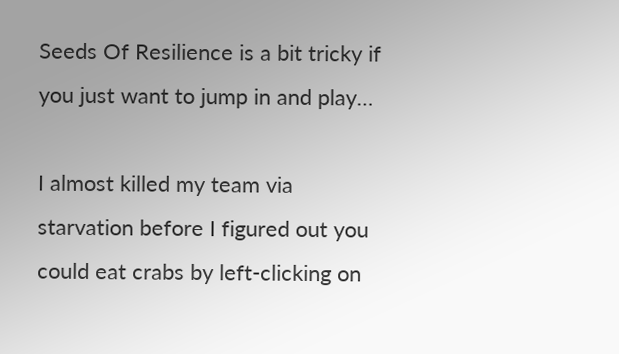Seeds Of Resilience is a bit tricky if you just want to jump in and play…

I almost killed my team via starvation before I figured out you could eat crabs by left-clicking on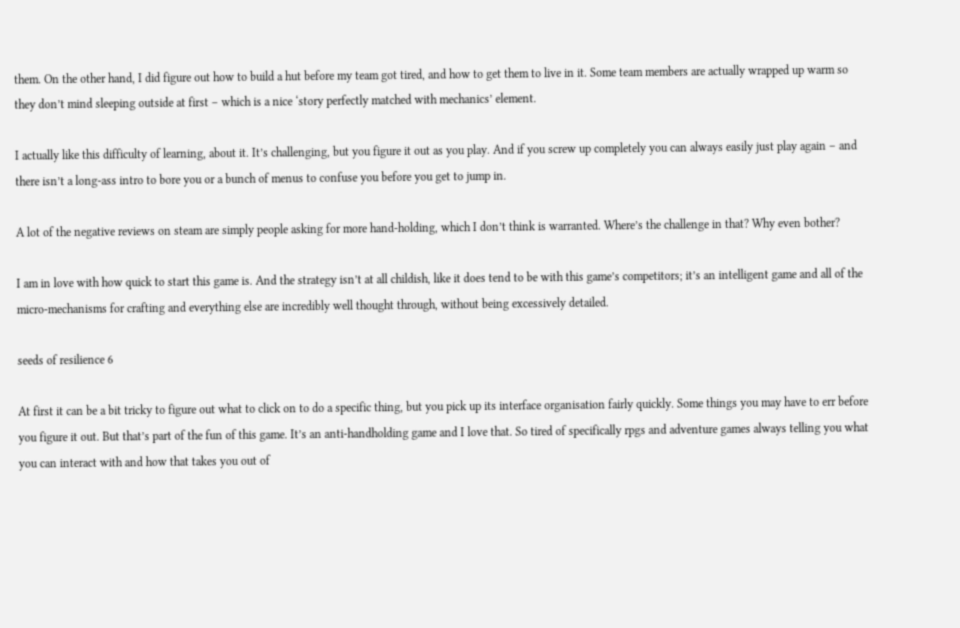them. On the other hand, I did figure out how to build a hut before my team got tired, and how to get them to live in it. Some team members are actually wrapped up warm so they don’t mind sleeping outside at first – which is a nice ‘story perfectly matched with mechanics’ element.

I actually like this difficulty of learning, about it. It’s challenging, but you figure it out as you play. And if you screw up completely you can always easily just play again – and there isn’t a long-ass intro to bore you or a bunch of menus to confuse you before you get to jump in.

A lot of the negative reviews on steam are simply people asking for more hand-holding, which I don’t think is warranted. Where’s the challenge in that? Why even bother?

I am in love with how quick to start this game is. And the strategy isn’t at all childish, like it does tend to be with this game’s competitors; it’s an intelligent game and all of the micro-mechanisms for crafting and everything else are incredibly well thought through, without being excessively detailed.

seeds of resilience 6

At first it can be a bit tricky to figure out what to click on to do a specific thing, but you pick up its interface organisation fairly quickly. Some things you may have to err before you figure it out. But that’s part of the fun of this game. It’s an anti-handholding game and I love that. So tired of specifically rpgs and adventure games always telling you what you can interact with and how that takes you out of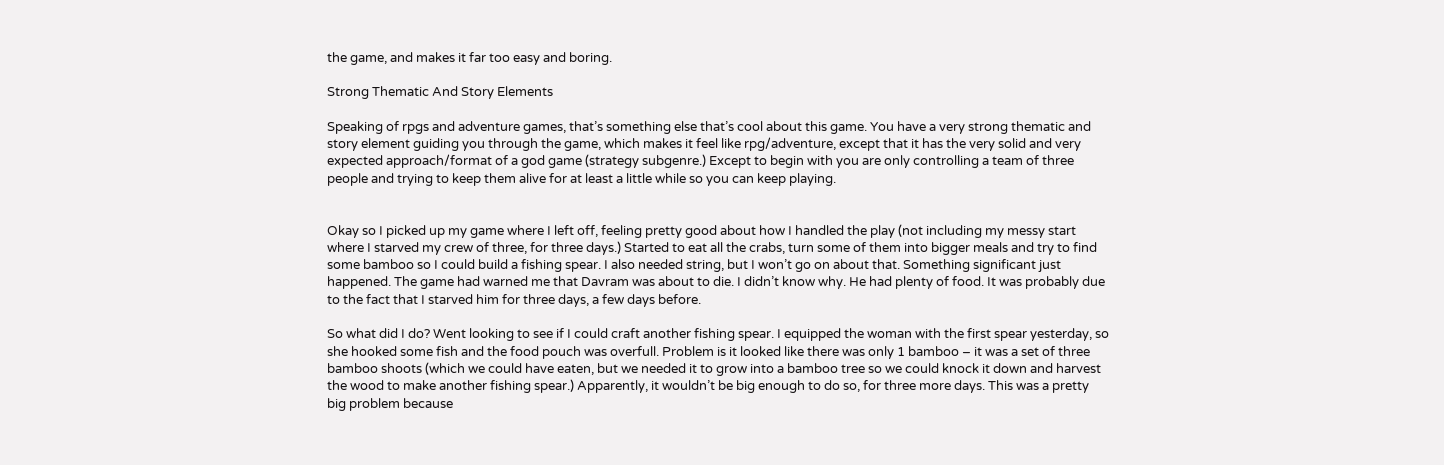the game, and makes it far too easy and boring.

Strong Thematic And Story Elements

Speaking of rpgs and adventure games, that’s something else that’s cool about this game. You have a very strong thematic and story element guiding you through the game, which makes it feel like rpg/adventure, except that it has the very solid and very expected approach/format of a god game (strategy subgenre.) Except to begin with you are only controlling a team of three people and trying to keep them alive for at least a little while so you can keep playing.


Okay so I picked up my game where I left off, feeling pretty good about how I handled the play (not including my messy start where I starved my crew of three, for three days.) Started to eat all the crabs, turn some of them into bigger meals and try to find some bamboo so I could build a fishing spear. I also needed string, but I won’t go on about that. Something significant just happened. The game had warned me that Davram was about to die. I didn’t know why. He had plenty of food. It was probably due to the fact that I starved him for three days, a few days before.

So what did I do? Went looking to see if I could craft another fishing spear. I equipped the woman with the first spear yesterday, so she hooked some fish and the food pouch was overfull. Problem is it looked like there was only 1 bamboo – it was a set of three bamboo shoots (which we could have eaten, but we needed it to grow into a bamboo tree so we could knock it down and harvest the wood to make another fishing spear.) Apparently, it wouldn’t be big enough to do so, for three more days. This was a pretty big problem because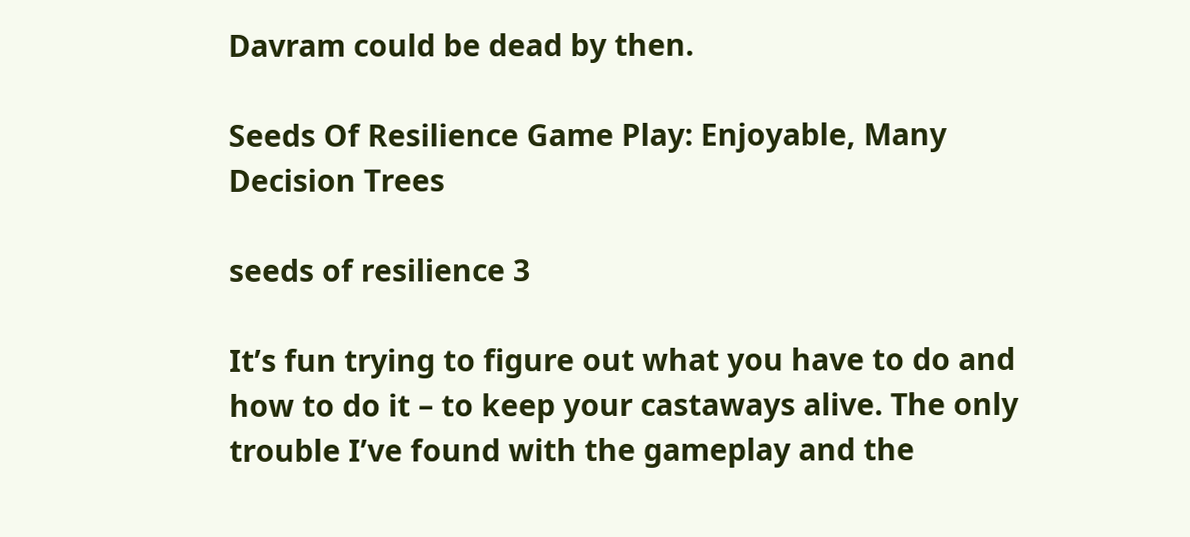Davram could be dead by then.

Seeds Of Resilience Game Play: Enjoyable, Many Decision Trees

seeds of resilience 3

It’s fun trying to figure out what you have to do and how to do it – to keep your castaways alive. The only trouble I’ve found with the gameplay and the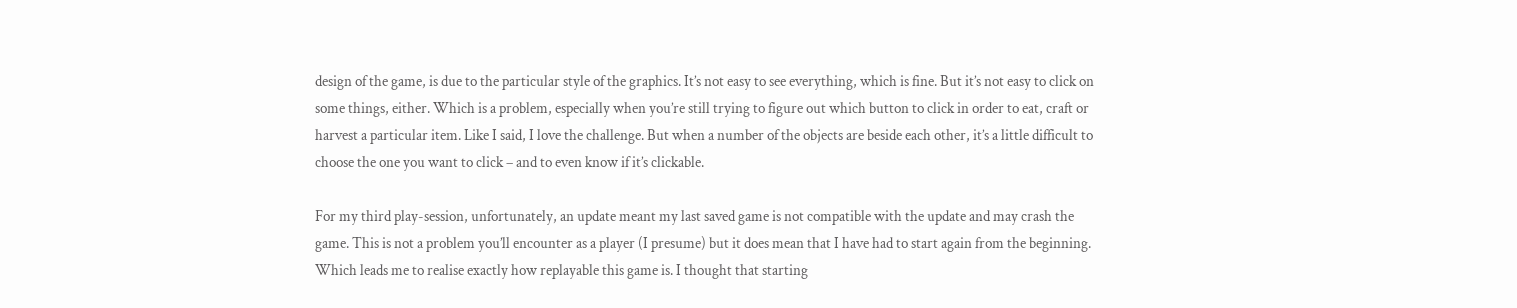design of the game, is due to the particular style of the graphics. It’s not easy to see everything, which is fine. But it’s not easy to click on some things, either. Which is a problem, especially when you’re still trying to figure out which button to click in order to eat, craft or harvest a particular item. Like I said, I love the challenge. But when a number of the objects are beside each other, it’s a little difficult to choose the one you want to click – and to even know if it’s clickable.

For my third play-session, unfortunately, an update meant my last saved game is not compatible with the update and may crash the game. This is not a problem you’ll encounter as a player (I presume) but it does mean that I have had to start again from the beginning. Which leads me to realise exactly how replayable this game is. I thought that starting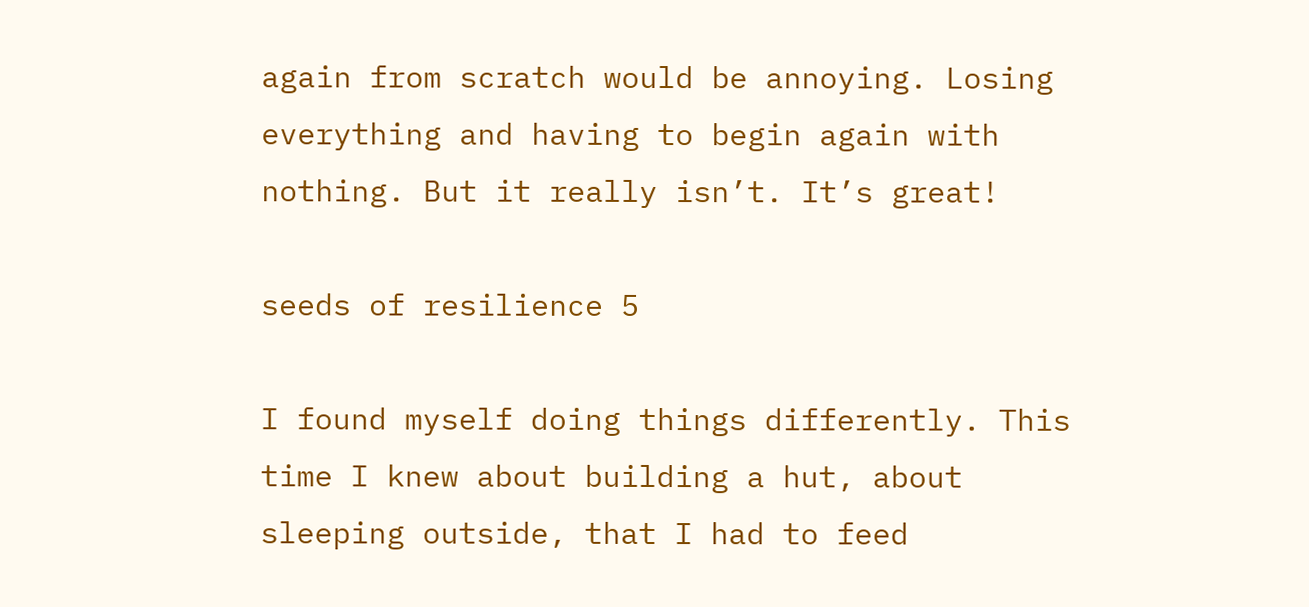again from scratch would be annoying. Losing everything and having to begin again with nothing. But it really isn’t. It’s great!

seeds of resilience 5

I found myself doing things differently. This time I knew about building a hut, about sleeping outside, that I had to feed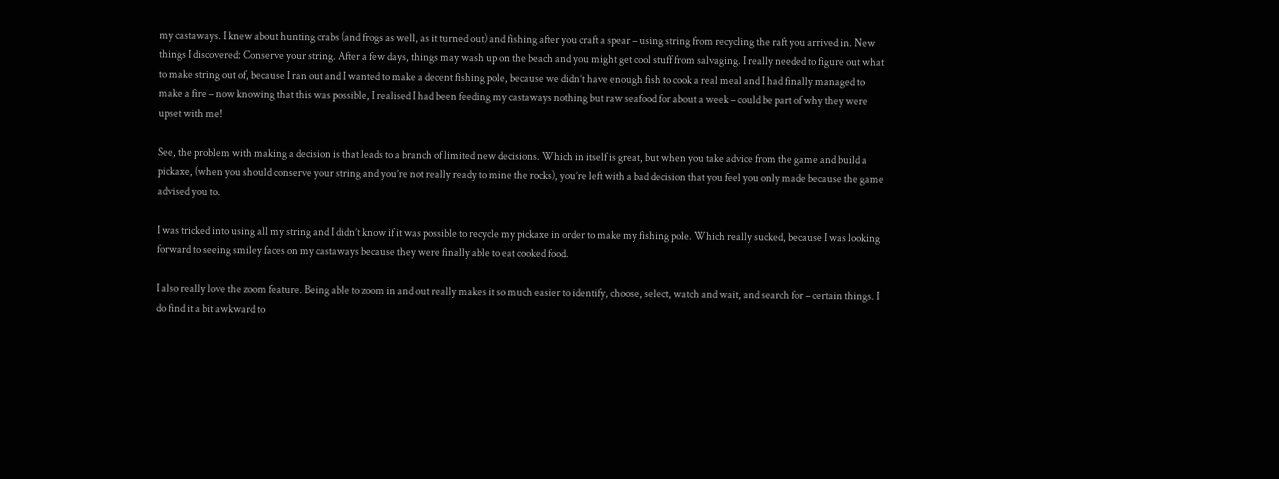my castaways. I knew about hunting crabs (and frogs as well, as it turned out) and fishing after you craft a spear – using string from recycling the raft you arrived in. New things I discovered: Conserve your string. After a few days, things may wash up on the beach and you might get cool stuff from salvaging. I really needed to figure out what to make string out of, because I ran out and I wanted to make a decent fishing pole, because we didn’t have enough fish to cook a real meal and I had finally managed to make a fire – now knowing that this was possible, I realised I had been feeding my castaways nothing but raw seafood for about a week – could be part of why they were upset with me!

See, the problem with making a decision is that leads to a branch of limited new decisions. Which in itself is great, but when you take advice from the game and build a pickaxe, (when you should conserve your string and you’re not really ready to mine the rocks), you’re left with a bad decision that you feel you only made because the game advised you to.

I was tricked into using all my string and I didn’t know if it was possible to recycle my pickaxe in order to make my fishing pole. Which really sucked, because I was looking forward to seeing smiley faces on my castaways because they were finally able to eat cooked food.

I also really love the zoom feature. Being able to zoom in and out really makes it so much easier to identify, choose, select, watch and wait, and search for – certain things. I do find it a bit awkward to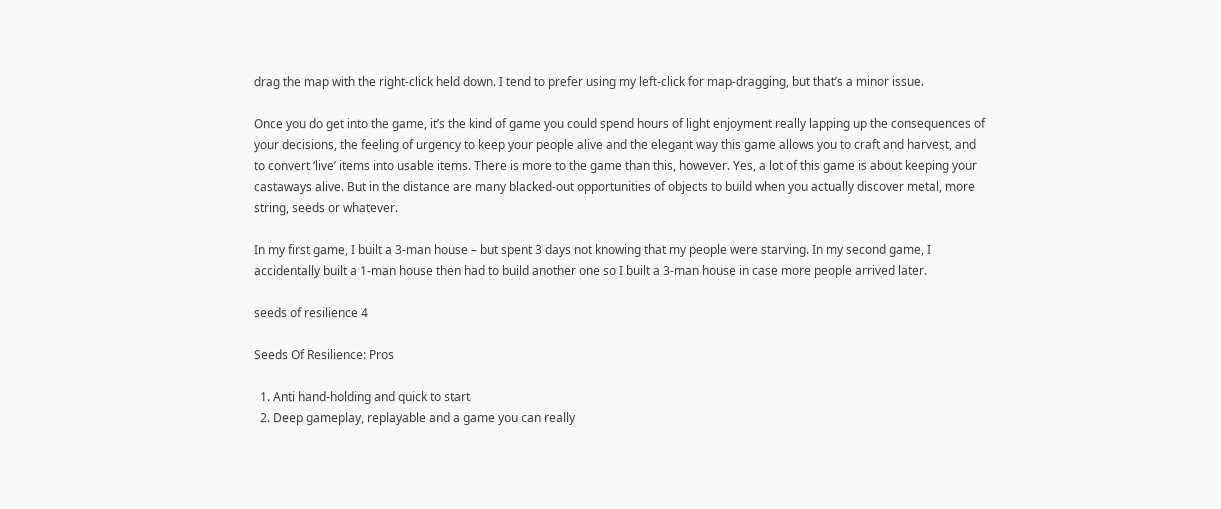drag the map with the right-click held down. I tend to prefer using my left-click for map-dragging, but that’s a minor issue.

Once you do get into the game, it’s the kind of game you could spend hours of light enjoyment really lapping up the consequences of your decisions, the feeling of urgency to keep your people alive and the elegant way this game allows you to craft and harvest, and to convert ‘live’ items into usable items. There is more to the game than this, however. Yes, a lot of this game is about keeping your castaways alive. But in the distance are many blacked-out opportunities of objects to build when you actually discover metal, more string, seeds or whatever.

In my first game, I built a 3-man house – but spent 3 days not knowing that my people were starving. In my second game, I accidentally built a 1-man house then had to build another one so I built a 3-man house in case more people arrived later.

seeds of resilience 4

Seeds Of Resilience: Pros

  1. Anti hand-holding and quick to start
  2. Deep gameplay, replayable and a game you can really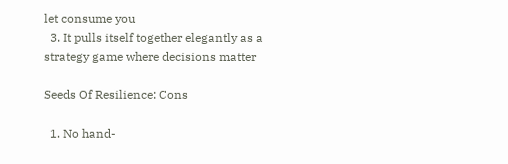let consume you
  3. It pulls itself together elegantly as a strategy game where decisions matter

Seeds Of Resilience: Cons

  1. No hand-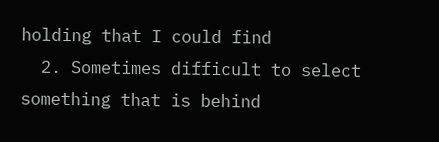holding that I could find
  2. Sometimes difficult to select something that is behind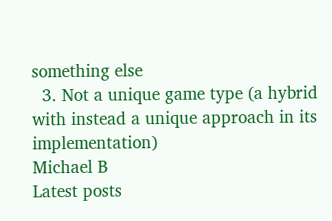something else
  3. Not a unique game type (a hybrid with instead a unique approach in its implementation)
Michael B
Latest posts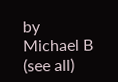by Michael B (see all)